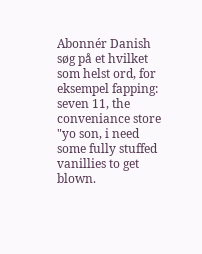Abonnér Danish
søg på et hvilket som helst ord, for eksempel fapping:
seven 11, the conveniance store
"yo son, i need some fully stuffed vanillies to get blown.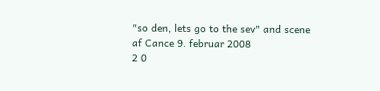"so den, lets go to the sev" and scene
af Cance 9. februar 2008
2 0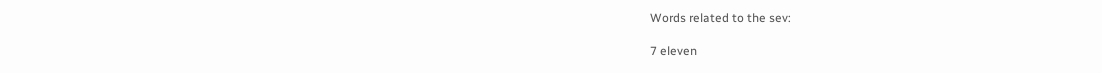Words related to the sev:

7 eleven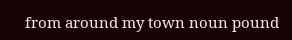from around my town noun pound